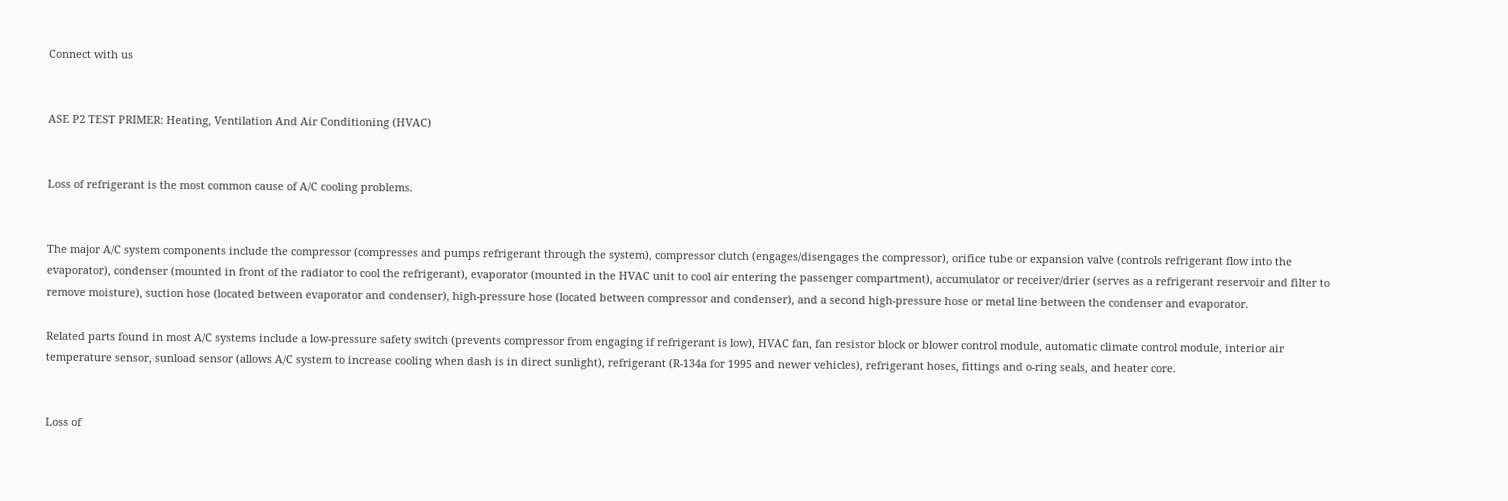Connect with us


ASE P2 TEST PRIMER: Heating, Ventilation And Air Conditioning (HVAC)


Loss of refrigerant is the most common cause of A/C cooling problems.


The major A/C system components include the compressor (compresses and pumps refrigerant through the system), compressor clutch (engages/disengages the compressor), orifice tube or expansion valve (controls refrigerant flow into the evaporator), condenser (mounted in front of the radiator to cool the refrigerant), evaporator (mounted in the HVAC unit to cool air entering the passenger compartment), accumulator or receiver/drier (serves as a refrigerant reservoir and filter to remove moisture), suction hose (located between evaporator and condenser), high-pressure hose (located between compressor and condenser), and a second high-pressure hose or metal line between the condenser and evaporator.

Related parts found in most A/C systems include a low-pressure safety switch (prevents compressor from engaging if refrigerant is low), HVAC fan, fan resistor block or blower control module, automatic climate control module, interior air temperature sensor, sunload sensor (allows A/C system to increase cooling when dash is in direct sunlight), refrigerant (R-134a for 1995 and newer vehicles), refrigerant hoses, fittings and o-ring seals, and heater core.


Loss of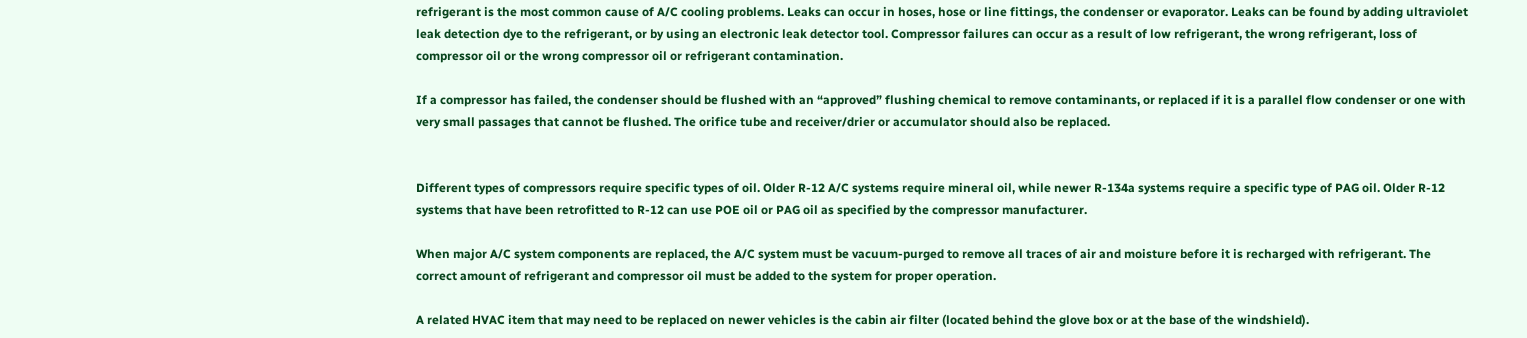refrigerant is the most common cause of A/C cooling problems. Leaks can occur in hoses, hose or line fittings, the condenser or evaporator. Leaks can be found by adding ultraviolet leak detection dye to the refrigerant, or by using an electronic leak detector tool. Compressor failures can occur as a result of low refrigerant, the wrong refrigerant, loss of compressor oil or the wrong compressor oil or refrigerant contamination.

If a compressor has failed, the condenser should be flushed with an “approved” flushing chemical to remove contaminants, or replaced if it is a parallel flow condenser or one with very small passages that cannot be flushed. The orifice tube and receiver/drier or accumulator should also be replaced.


Different types of compressors require specific types of oil. Older R-12 A/C systems require mineral oil, while newer R-134a systems require a specific type of PAG oil. Older R-12 systems that have been retrofitted to R-12 can use POE oil or PAG oil as specified by the compressor manufacturer.

When major A/C system components are replaced, the A/C system must be vacuum-purged to remove all traces of air and moisture before it is recharged with refrigerant. The correct amount of refrigerant and compressor oil must be added to the system for proper operation.

A related HVAC item that may need to be replaced on newer vehicles is the cabin air filter (located behind the glove box or at the base of the windshield).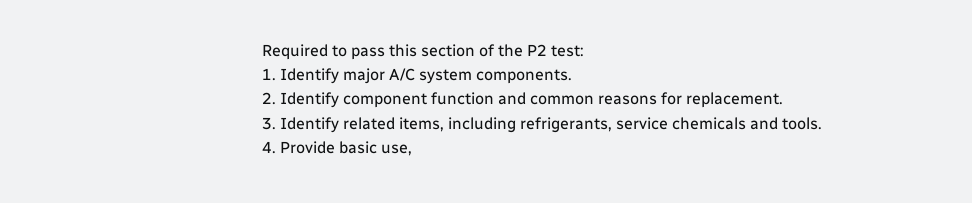Required to pass this section of the P2 test:
1. Identify major A/C system components.
2. Identify component function and common reasons for replacement.
3. Identify related items, including refrigerants, service chemicals and tools.
4. Provide basic use,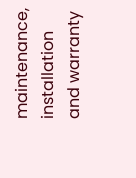maintenance, installation and warranty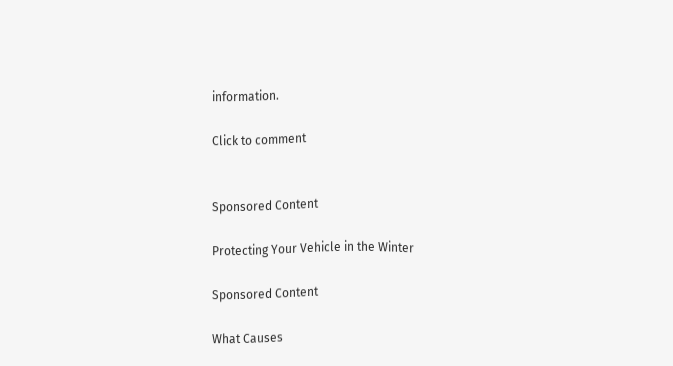information.

Click to comment


Sponsored Content

Protecting Your Vehicle in the Winter

Sponsored Content

What Causes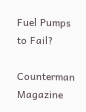Fuel Pumps to Fail?

Counterman Magazine